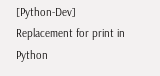[Python-Dev] Replacement for print in Python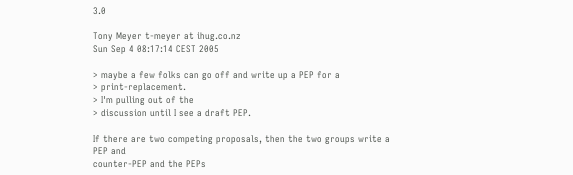3.0

Tony Meyer t-meyer at ihug.co.nz
Sun Sep 4 08:17:14 CEST 2005

> maybe a few folks can go off and write up a PEP for a
> print-replacement.
> I'm pulling out of the
> discussion until I see a draft PEP.

If there are two competing proposals, then the two groups write a PEP and
counter-PEP and the PEPs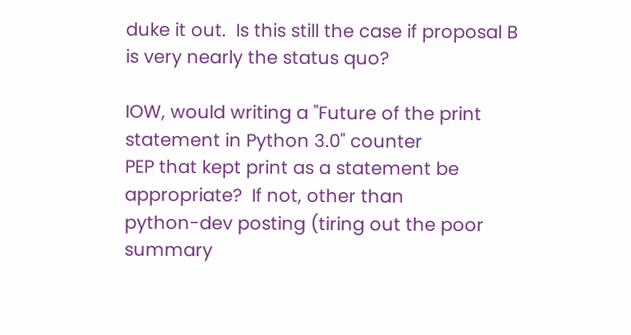duke it out.  Is this still the case if proposal B
is very nearly the status quo?

IOW, would writing a "Future of the print statement in Python 3.0" counter
PEP that kept print as a statement be appropriate?  If not, other than
python-dev posting (tiring out the poor summary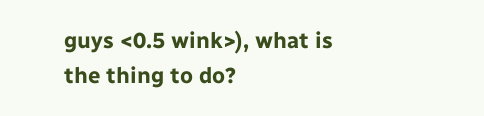guys <0.5 wink>), what is
the thing to do?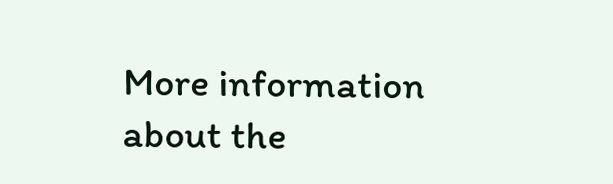More information about the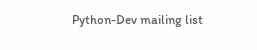Python-Dev mailing list